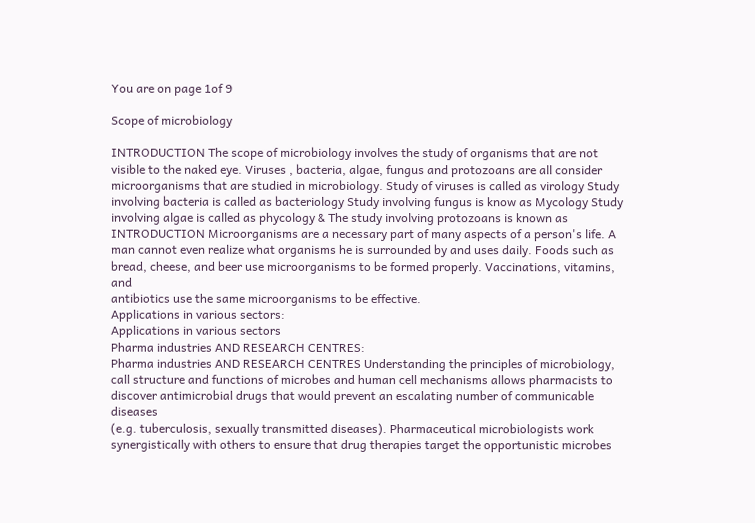You are on page 1of 9

Scope of microbiology

INTRODUCTION The scope of microbiology involves the study of organisms that are not
visible to the naked eye. Viruses , bacteria, algae, fungus and protozoans are all consider
microorganisms that are studied in microbiology. Study of viruses is called as virology Study
involving bacteria is called as bacteriology Study involving fungus is know as Mycology Study
involving algae is called as phycology & The study involving protozoans is known as
INTRODUCTION Microorganisms are a necessary part of many aspects of a person's life. A
man cannot even realize what organisms he is surrounded by and uses daily. Foods such as
bread, cheese, and beer use microorganisms to be formed properly. Vaccinations, vitamins, and
antibiotics use the same microorganisms to be effective.
Applications in various sectors:
Applications in various sectors
Pharma industries AND RESEARCH CENTRES:
Pharma industries AND RESEARCH CENTRES Understanding the principles of microbiology,
call structure and functions of microbes and human cell mechanisms allows pharmacists to
discover antimicrobial drugs that would prevent an escalating number of communicable diseases
(e.g. tuberculosis, sexually transmitted diseases). Pharmaceutical microbiologists work
synergistically with others to ensure that drug therapies target the opportunistic microbes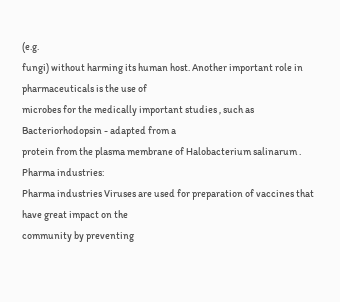(e.g.
fungi) without harming its human host. Another important role in pharmaceuticals is the use of
microbes for the medically important studies , such as Bacteriorhodopsin - adapted from a
protein from the plasma membrane of Halobacterium salinarum .
Pharma industries:
Pharma industries Viruses are used for preparation of vaccines that have great impact on the
community by preventing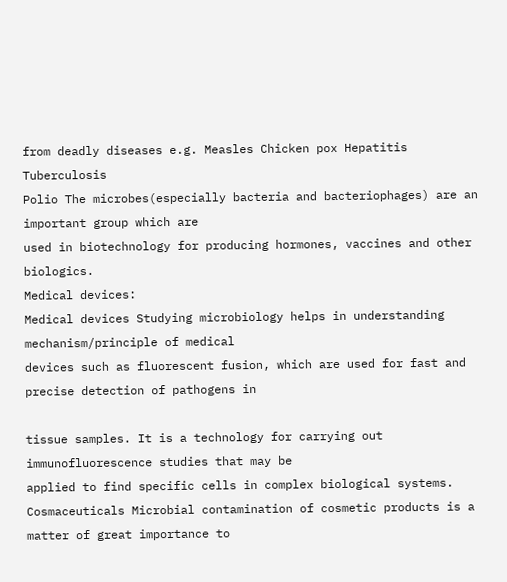from deadly diseases e.g. Measles Chicken pox Hepatitis Tuberculosis
Polio The microbes(especially bacteria and bacteriophages) are an important group which are
used in biotechnology for producing hormones, vaccines and other biologics.
Medical devices:
Medical devices Studying microbiology helps in understanding mechanism/principle of medical
devices such as fluorescent fusion, which are used for fast and precise detection of pathogens in

tissue samples. It is a technology for carrying out immunofluorescence studies that may be
applied to find specific cells in complex biological systems.
Cosmaceuticals Microbial contamination of cosmetic products is a matter of great importance to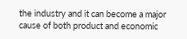the industry and it can become a major cause of both product and economic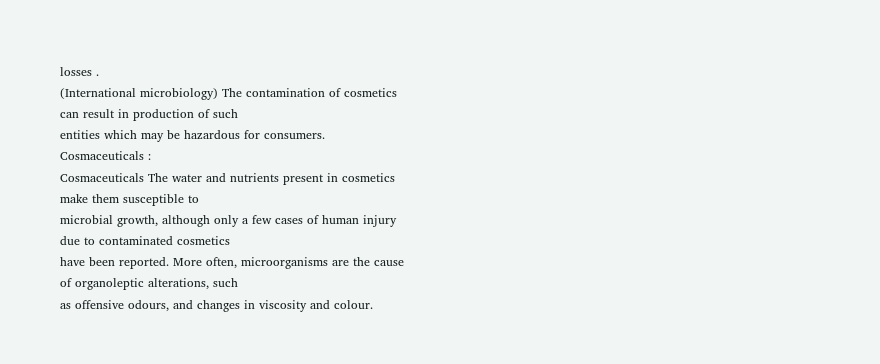losses .
(International microbiology) The contamination of cosmetics can result in production of such
entities which may be hazardous for consumers.
Cosmaceuticals :
Cosmaceuticals The water and nutrients present in cosmetics make them susceptible to
microbial growth, although only a few cases of human injury due to contaminated cosmetics
have been reported. More often, microorganisms are the cause of organoleptic alterations, such
as offensive odours, and changes in viscosity and colour.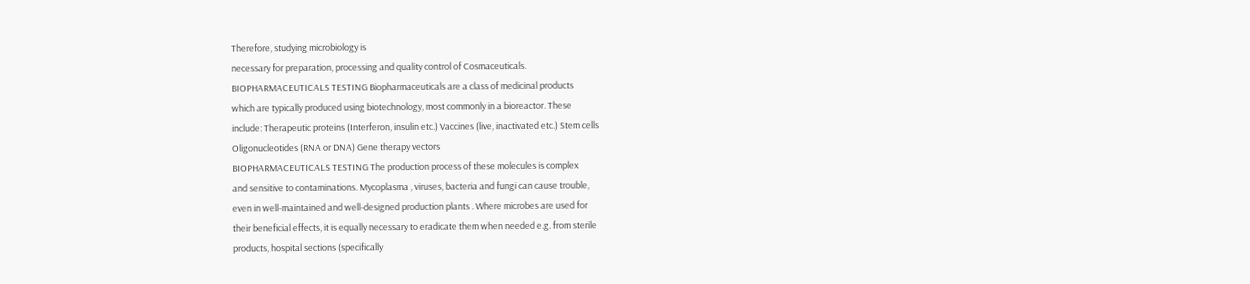Therefore, studying microbiology is
necessary for preparation, processing and quality control of Cosmaceuticals.
BIOPHARMACEUTICALS TESTING Biopharmaceuticals are a class of medicinal products
which are typically produced using biotechnology, most commonly in a bioreactor. These
include: Therapeutic proteins (Interferon, insulin etc.) Vaccines (live, inactivated etc.) Stem cells
Oligonucleotides (RNA or DNA) Gene therapy vectors
BIOPHARMACEUTICALS TESTING The production process of these molecules is complex
and sensitive to contaminations. Mycoplasma , viruses, bacteria and fungi can cause trouble,
even in well-maintained and well-designed production plants . Where microbes are used for
their beneficial effects, it is equally necessary to eradicate them when needed e.g. from sterile
products, hospital sections (specifically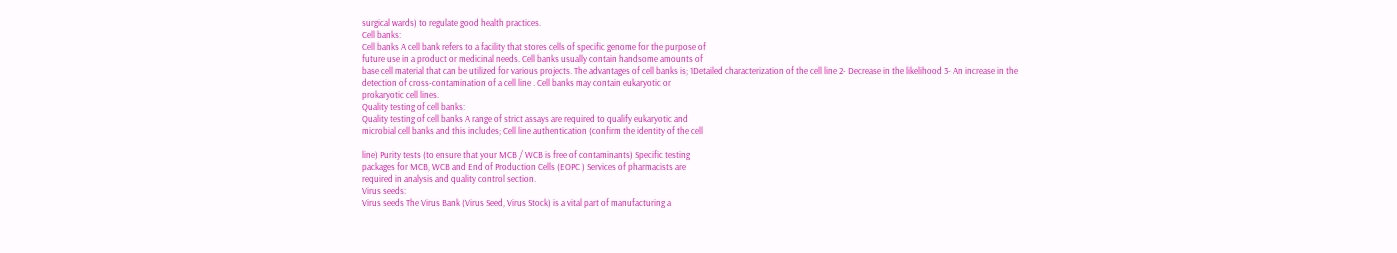surgical wards) to regulate good health practices.
Cell banks:
Cell banks A cell bank refers to a facility that stores cells of specific genome for the purpose of
future use in a product or medicinal needs. Cell banks usually contain handsome amounts of
base cell material that can be utilized for various projects. The advantages of cell banks is; 1Detailed characterization of the cell line 2- Decrease in the likelihood 3- An increase in the
detection of cross-contamination of a cell line . Cell banks may contain eukaryotic or
prokaryotic cell lines.
Quality testing of cell banks:
Quality testing of cell banks A range of strict assays are required to qualify eukaryotic and
microbial cell banks and this includes; Cell line authentication (confirm the identity of the cell

line) Purity tests (to ensure that your MCB / WCB is free of contaminants) Specific testing
packages for MCB, WCB and End of Production Cells (EOPC ) Services of pharmacists are
required in analysis and quality control section.
Virus seeds:
Virus seeds The Virus Bank (Virus Seed, Virus Stock) is a vital part of manufacturing a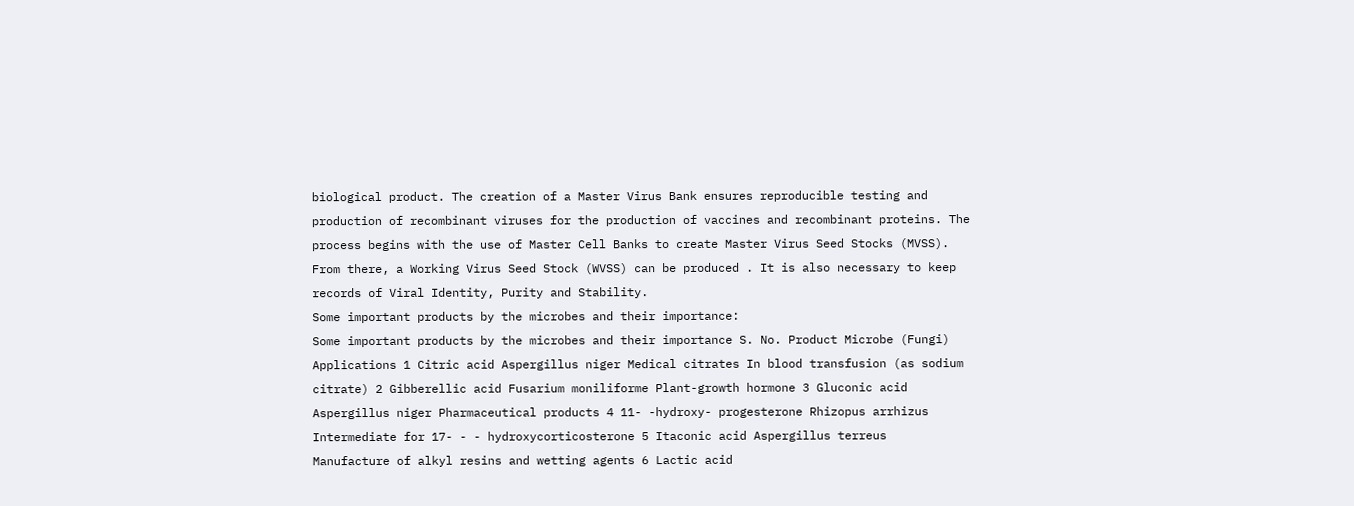biological product. The creation of a Master Virus Bank ensures reproducible testing and
production of recombinant viruses for the production of vaccines and recombinant proteins. The
process begins with the use of Master Cell Banks to create Master Virus Seed Stocks (MVSS).
From there, a Working Virus Seed Stock (WVSS) can be produced . It is also necessary to keep
records of Viral Identity, Purity and Stability.
Some important products by the microbes and their importance:
Some important products by the microbes and their importance S. No. Product Microbe (Fungi)
Applications 1 Citric acid Aspergillus niger Medical citrates In blood transfusion (as sodium
citrate) 2 Gibberellic acid Fusarium moniliforme Plant-growth hormone 3 Gluconic acid
Aspergillus niger Pharmaceutical products 4 11- -hydroxy- progesterone Rhizopus arrhizus
Intermediate for 17- - - hydroxycorticosterone 5 Itaconic acid Aspergillus terreus
Manufacture of alkyl resins and wetting agents 6 Lactic acid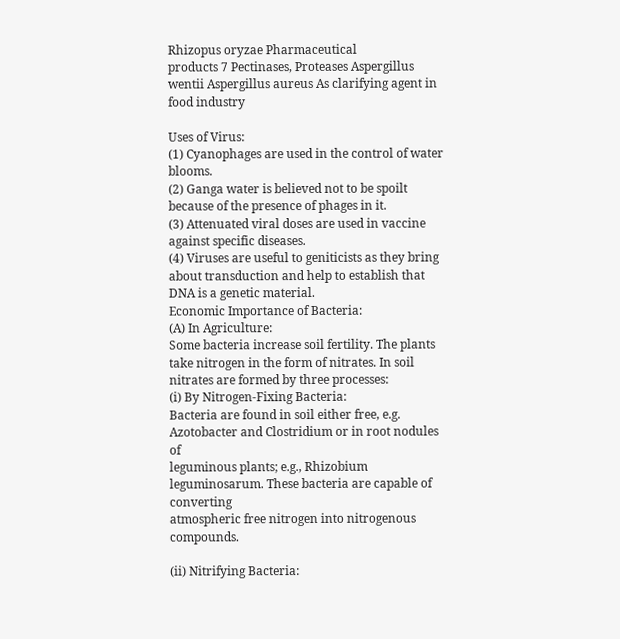Rhizopus oryzae Pharmaceutical
products 7 Pectinases, Proteases Aspergillus wentii Aspergillus aureus As clarifying agent in
food industry

Uses of Virus:
(1) Cyanophages are used in the control of water blooms.
(2) Ganga water is believed not to be spoilt because of the presence of phages in it.
(3) Attenuated viral doses are used in vaccine against specific diseases.
(4) Viruses are useful to geniticists as they bring about transduction and help to establish that
DNA is a genetic material.
Economic Importance of Bacteria:
(A) In Agriculture:
Some bacteria increase soil fertility. The plants take nitrogen in the form of nitrates. In soil
nitrates are formed by three processes:
(i) By Nitrogen-Fixing Bacteria:
Bacteria are found in soil either free, e.g. Azotobacter and Clostridium or in root nodules of
leguminous plants; e.g., Rhizobium leguminosarum. These bacteria are capable of converting
atmospheric free nitrogen into nitrogenous compounds.

(ii) Nitrifying Bacteria: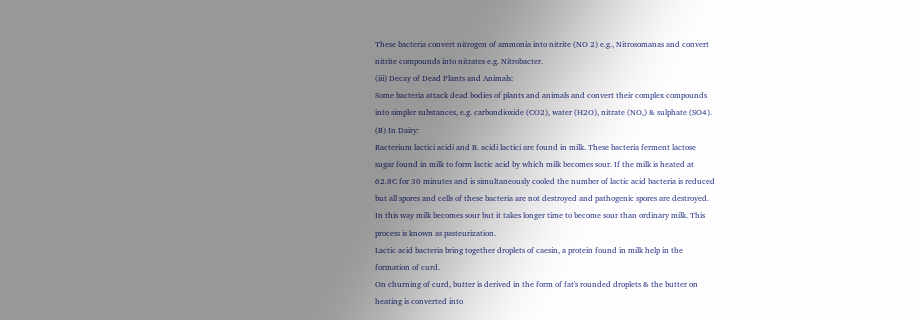These bacteria convert nitrogen of ammonia into nitrite (NO 2) e.g., Nitrosomanas and convert
nitrite compounds into nitrates e.g. Nitrobacter.
(iii) Decay of Dead Plants and Animals:
Some bacteria attack dead bodies of plants and animals and convert their complex compounds
into simpler substances, e.g. carbondioxide (CO2), water (H2O), nitrate (NO,) & sulphate (SO4).
(B) In Dairy:
Bacterium lactici acidi and B. acidi lactici are found in milk. These bacteria ferment lactose
sugar found in milk to form lactic acid by which milk becomes sour. If the milk is heated at
62.8C for 30 minutes and is simultaneously cooled the number of lactic acid bacteria is reduced
but all spores and cells of these bacteria are not destroyed and pathogenic spores are destroyed.
In this way milk becomes sour but it takes longer time to become sour than ordinary milk. This
process is known as pasteurization.
Lactic acid bacteria bring together droplets of caesin, a protein found in milk help in the
formation of curd.
On churning of curd, butter is derived in the form of fat's rounded droplets & the butter on
heating is converted into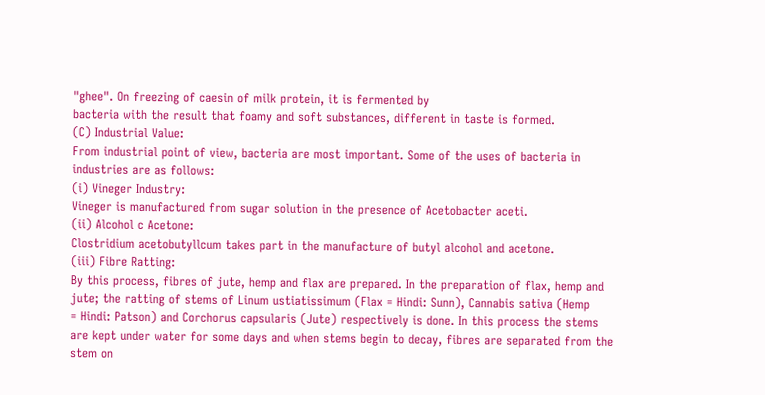"ghee". On freezing of caesin of milk protein, it is fermented by
bacteria with the result that foamy and soft substances, different in taste is formed.
(C) Industrial Value:
From industrial point of view, bacteria are most important. Some of the uses of bacteria in
industries are as follows:
(i) Vineger Industry:
Vineger is manufactured from sugar solution in the presence of Acetobacter aceti.
(ii) Alcohol c Acetone:
Clostridium acetobutyllcum takes part in the manufacture of butyl alcohol and acetone.
(iii) Fibre Ratting:
By this process, fibres of jute, hemp and flax are prepared. In the preparation of flax, hemp and
jute; the ratting of stems of Linum ustiatissimum (Flax = Hindi: Sunn), Cannabis sativa (Hemp
= Hindi: Patson) and Corchorus capsularis (Jute) respectively is done. In this process the stems
are kept under water for some days and when stems begin to decay, fibres are separated from the
stem on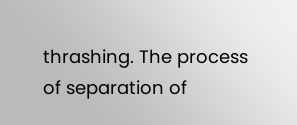thrashing. The process of separation of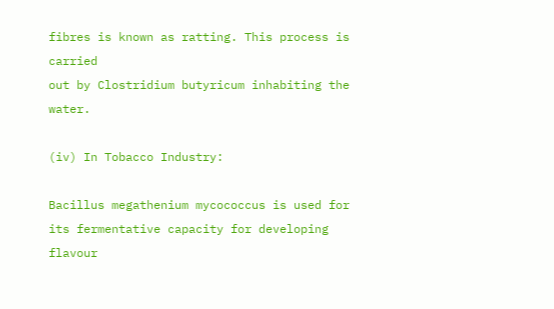fibres is known as ratting. This process is carried
out by Clostridium butyricum inhabiting the water.

(iv) In Tobacco Industry:

Bacillus megathenium mycococcus is used for its fermentative capacity for developing flavour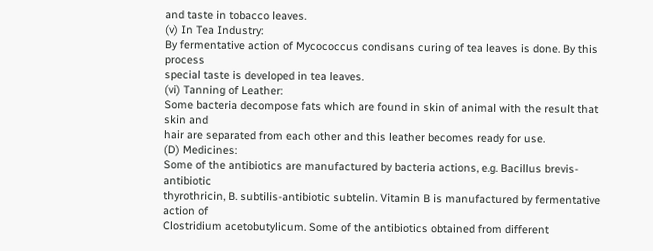and taste in tobacco leaves.
(v) In Tea Industry:
By fermentative action of Mycococcus condisans curing of tea leaves is done. By this process
special taste is developed in tea leaves.
(vi) Tanning of Leather:
Some bacteria decompose fats which are found in skin of animal with the result that skin and
hair are separated from each other and this leather becomes ready for use.
(D) Medicines:
Some of the antibiotics are manufactured by bacteria actions, e.g. Bacillus brevis- antibiotic
thyrothricin, B. subtilis-antibiotic subtelin. Vitamin B is manufactured by fermentative action of
Clostridium acetobutylicum. Some of the antibiotics obtained from different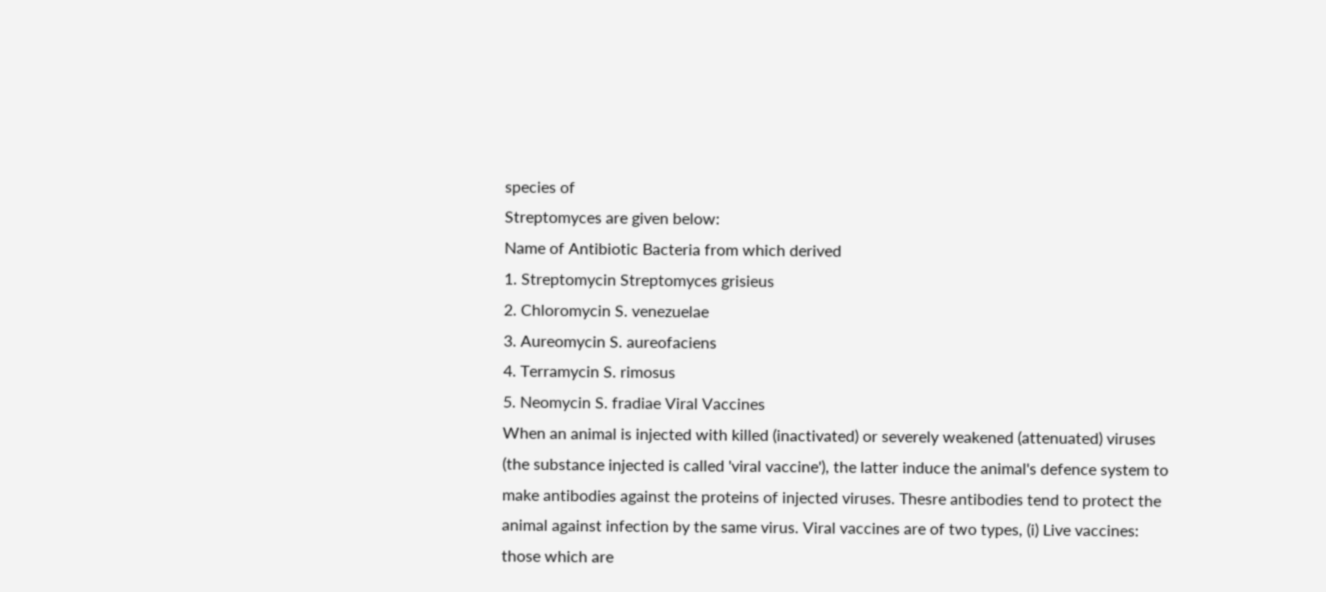species of
Streptomyces are given below:
Name of Antibiotic Bacteria from which derived
1. Streptomycin Streptomyces grisieus
2. Chloromycin S. venezuelae
3. Aureomycin S. aureofaciens
4. Terramycin S. rimosus
5. Neomycin S. fradiae Viral Vaccines
When an animal is injected with killed (inactivated) or severely weakened (attenuated) viruses
(the substance injected is called 'viral vaccine'), the latter induce the animal's defence system to
make antibodies against the proteins of injected viruses. Thesre antibodies tend to protect the
animal against infection by the same virus. Viral vaccines are of two types, (i) Live vaccines:
those which are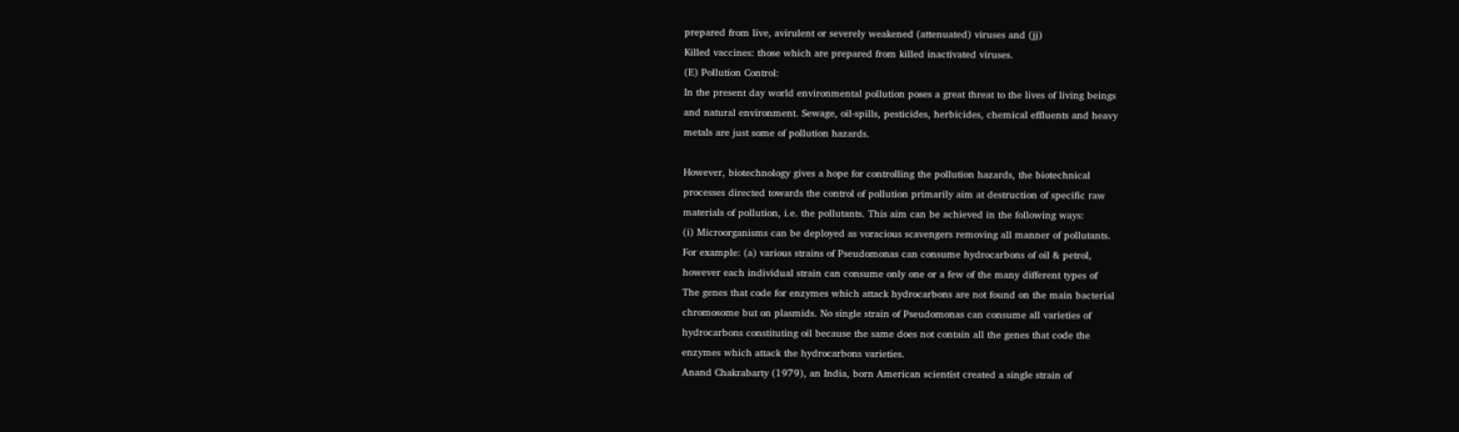prepared from live, avirulent or severely weakened (attenuated) viruses and (jj)
Killed vaccines: those which are prepared from killed inactivated viruses.
(E) Pollution Control:
In the present day world environmental pollution poses a great threat to the lives of living beings
and natural environment. Sewage, oil-spills, pesticides, herbicides, chemical effluents and heavy
metals are just some of pollution hazards.

However, biotechnology gives a hope for controlling the pollution hazards, the biotechnical
processes directed towards the control of pollution primarily aim at destruction of specific raw
materials of pollution, i.e. the pollutants. This aim can be achieved in the following ways:
(i) Microorganisms can be deployed as voracious scavengers removing all manner of pollutants.
For example: (a) various strains of Pseudomonas can consume hydrocarbons of oil & petrol,
however each individual strain can consume only one or a few of the many different types of
The genes that code for enzymes which attack hydrocarbons are not found on the main bacterial
chromosome but on plasmids. No single strain of Pseudomonas can consume all varieties of
hydrocarbons constituting oil because the same does not contain all the genes that code the
enzymes which attack the hydrocarbons varieties.
Anand Chakrabarty (1979), an India, born American scientist created a single strain of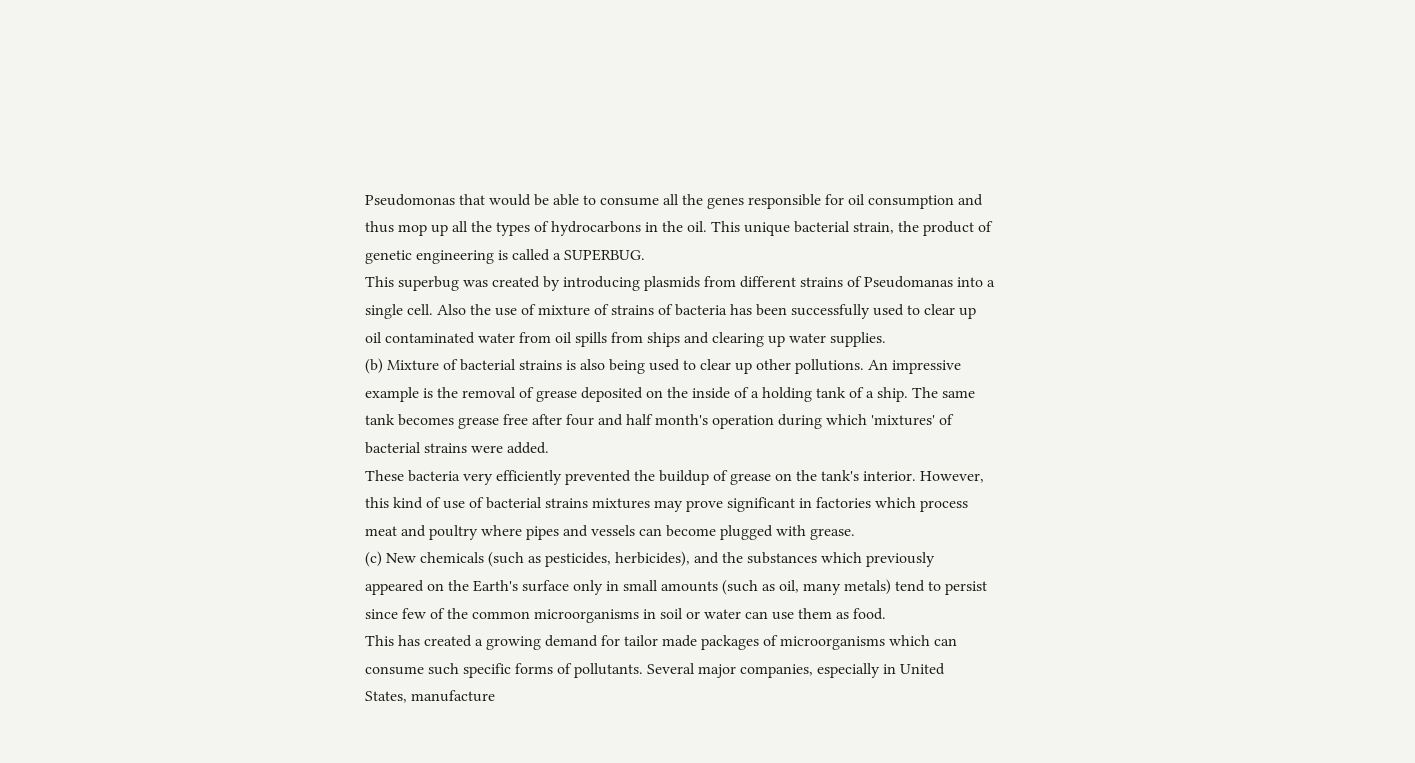Pseudomonas that would be able to consume all the genes responsible for oil consumption and
thus mop up all the types of hydrocarbons in the oil. This unique bacterial strain, the product of
genetic engineering is called a SUPERBUG.
This superbug was created by introducing plasmids from different strains of Pseudomanas into a
single cell. Also the use of mixture of strains of bacteria has been successfully used to clear up
oil contaminated water from oil spills from ships and clearing up water supplies.
(b) Mixture of bacterial strains is also being used to clear up other pollutions. An impressive
example is the removal of grease deposited on the inside of a holding tank of a ship. The same
tank becomes grease free after four and half month's operation during which 'mixtures' of
bacterial strains were added.
These bacteria very efficiently prevented the buildup of grease on the tank's interior. However,
this kind of use of bacterial strains mixtures may prove significant in factories which process
meat and poultry where pipes and vessels can become plugged with grease.
(c) New chemicals (such as pesticides, herbicides), and the substances which previously
appeared on the Earth's surface only in small amounts (such as oil, many metals) tend to persist
since few of the common microorganisms in soil or water can use them as food.
This has created a growing demand for tailor made packages of microorganisms which can
consume such specific forms of pollutants. Several major companies, especially in United
States, manufacture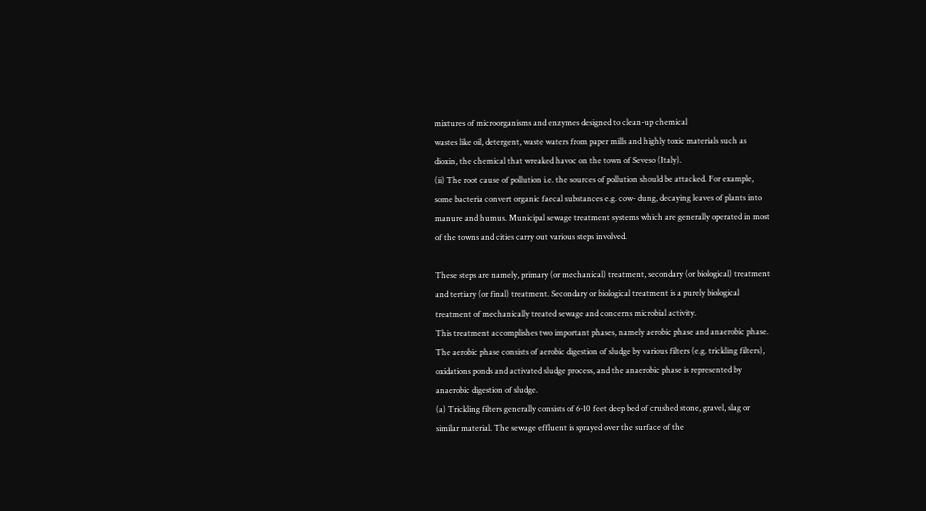mixtures of microorganisms and enzymes designed to clean-up chemical
wastes like oil, detergent, waste waters from paper mills and highly toxic materials such as
dioxin, the chemical that wreaked havoc on the town of Seveso (Italy).
(ii) The root cause of pollution i.e. the sources of pollution should be attacked. For example,
some bacteria convert organic faecal substances e.g. cow- dung, decaying leaves of plants into
manure and humus. Municipal sewage treatment systems which are generally operated in most
of the towns and cities carry out various steps involved.

These steps are namely, primary (or mechanical) treatment, secondary (or biological) treatment
and tertiary (or final) treatment. Secondary or biological treatment is a purely biological
treatment of mechanically treated sewage and concerns microbial activity.
This treatment accomplishes two important phases, namely aerobic phase and anaerobic phase.
The aerobic phase consists of aerobic digestion of sludge by various filters (e.g. trickling filters),
oxidations ponds and activated sludge process, and the anaerobic phase is represented by
anaerobic digestion of sludge.
(a) Trickling filters generally consists of 6-10 feet deep bed of crushed stone, gravel, slag or
similar material. The sewage effluent is sprayed over the surface of the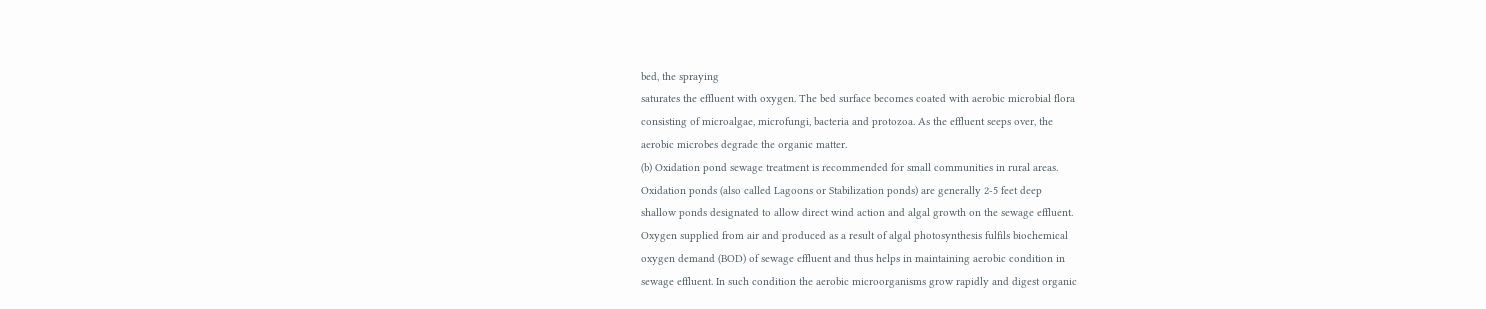bed, the spraying
saturates the effluent with oxygen. The bed surface becomes coated with aerobic microbial flora
consisting of microalgae, microfungi, bacteria and protozoa. As the effluent seeps over, the
aerobic microbes degrade the organic matter.
(b) Oxidation pond sewage treatment is recommended for small communities in rural areas.
Oxidation ponds (also called Lagoons or Stabilization ponds) are generally 2-5 feet deep
shallow ponds designated to allow direct wind action and algal growth on the sewage effluent.
Oxygen supplied from air and produced as a result of algal photosynthesis fulfils biochemical
oxygen demand (BOD) of sewage effluent and thus helps in maintaining aerobic condition in
sewage effluent. In such condition the aerobic microorganisms grow rapidly and digest organic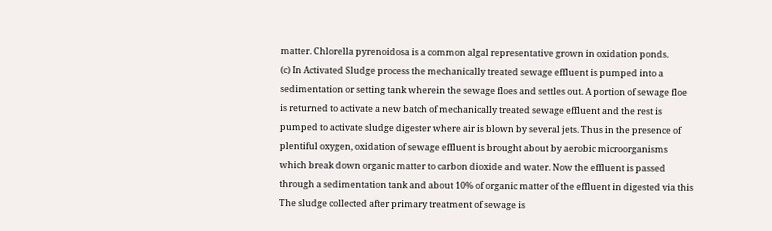matter. Chlorella pyrenoidosa is a common algal representative grown in oxidation ponds.
(c) In Activated Sludge process the mechanically treated sewage effluent is pumped into a
sedimentation or setting tank wherein the sewage floes and settles out. A portion of sewage floe
is returned to activate a new batch of mechanically treated sewage effluent and the rest is
pumped to activate sludge digester where air is blown by several jets. Thus in the presence of
plentiful oxygen, oxidation of sewage effluent is brought about by aerobic microorganisms
which break down organic matter to carbon dioxide and water. Now the effluent is passed
through a sedimentation tank and about 10% of organic matter of the effluent in digested via this
The sludge collected after primary treatment of sewage is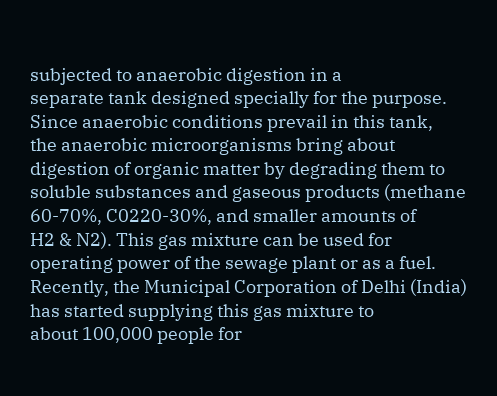subjected to anaerobic digestion in a
separate tank designed specially for the purpose. Since anaerobic conditions prevail in this tank,
the anaerobic microorganisms bring about digestion of organic matter by degrading them to
soluble substances and gaseous products (methane 60-70%, C0220-30%, and smaller amounts of
H2 & N2). This gas mixture can be used for operating power of the sewage plant or as a fuel.
Recently, the Municipal Corporation of Delhi (India) has started supplying this gas mixture to
about 100,000 people for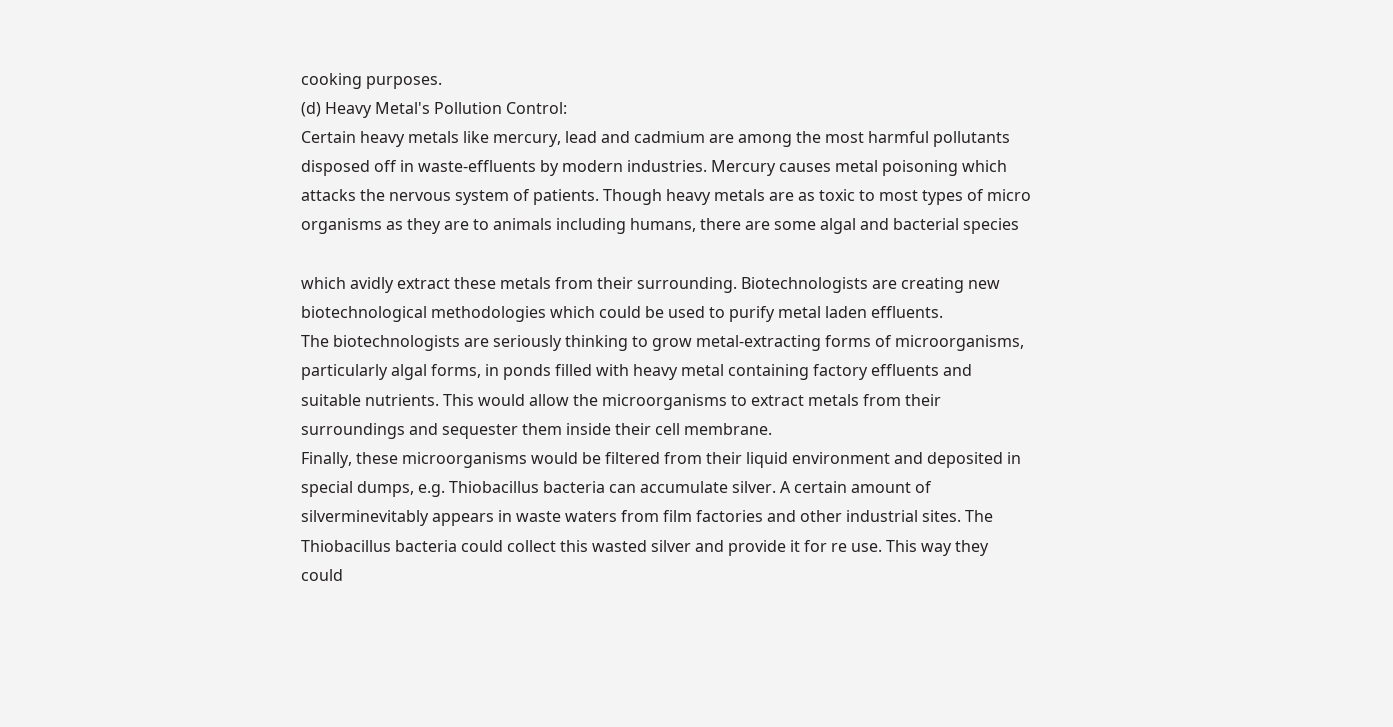cooking purposes.
(d) Heavy Metal's Pollution Control:
Certain heavy metals like mercury, lead and cadmium are among the most harmful pollutants
disposed off in waste-effluents by modern industries. Mercury causes metal poisoning which
attacks the nervous system of patients. Though heavy metals are as toxic to most types of micro
organisms as they are to animals including humans, there are some algal and bacterial species

which avidly extract these metals from their surrounding. Biotechnologists are creating new
biotechnological methodologies which could be used to purify metal laden effluents.
The biotechnologists are seriously thinking to grow metal-extracting forms of microorganisms,
particularly algal forms, in ponds filled with heavy metal containing factory effluents and
suitable nutrients. This would allow the microorganisms to extract metals from their
surroundings and sequester them inside their cell membrane.
Finally, these microorganisms would be filtered from their liquid environment and deposited in
special dumps, e.g. Thiobacillus bacteria can accumulate silver. A certain amount of
silverminevitably appears in waste waters from film factories and other industrial sites. The
Thiobacillus bacteria could collect this wasted silver and provide it for re use. This way they
could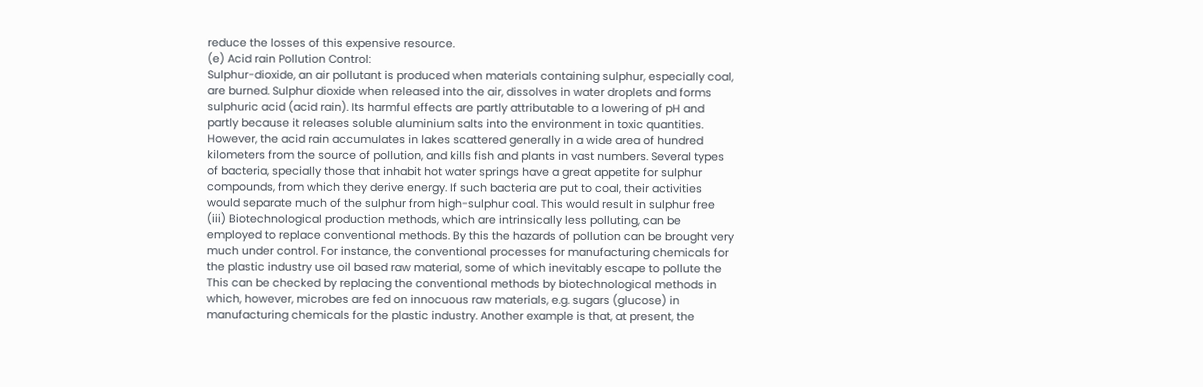reduce the losses of this expensive resource.
(e) Acid rain Pollution Control:
Sulphur-dioxide, an air pollutant is produced when materials containing sulphur, especially coal,
are burned. Sulphur dioxide when released into the air, dissolves in water droplets and forms
sulphuric acid (acid rain). Its harmful effects are partly attributable to a lowering of pH and
partly because it releases soluble aluminium salts into the environment in toxic quantities.
However, the acid rain accumulates in lakes scattered generally in a wide area of hundred
kilometers from the source of pollution, and kills fish and plants in vast numbers. Several types
of bacteria, specially those that inhabit hot water springs have a great appetite for sulphur
compounds, from which they derive energy. If such bacteria are put to coal, their activities
would separate much of the sulphur from high-sulphur coal. This would result in sulphur free
(iii) Biotechnological production methods, which are intrinsically less polluting, can be
employed to replace conventional methods. By this the hazards of pollution can be brought very
much under control. For instance, the conventional processes for manufacturing chemicals for
the plastic industry use oil based raw material, some of which inevitably escape to pollute the
This can be checked by replacing the conventional methods by biotechnological methods in
which, however, microbes are fed on innocuous raw materials, e.g. sugars (glucose) in
manufacturing chemicals for the plastic industry. Another example is that, at present, the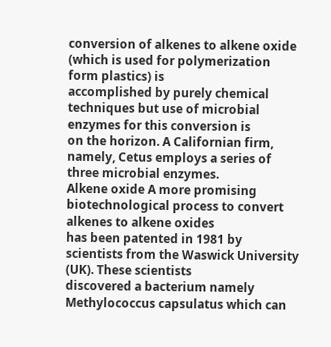conversion of alkenes to alkene oxide (which is used for polymerization form plastics) is
accomplished by purely chemical techniques but use of microbial enzymes for this conversion is
on the horizon. A Californian firm, namely, Cetus employs a series of three microbial enzymes.
Alkene oxide A more promising biotechnological process to convert alkenes to alkene oxides
has been patented in 1981 by scientists from the Waswick University (UK). These scientists
discovered a bacterium namely Methylococcus capsulatus which can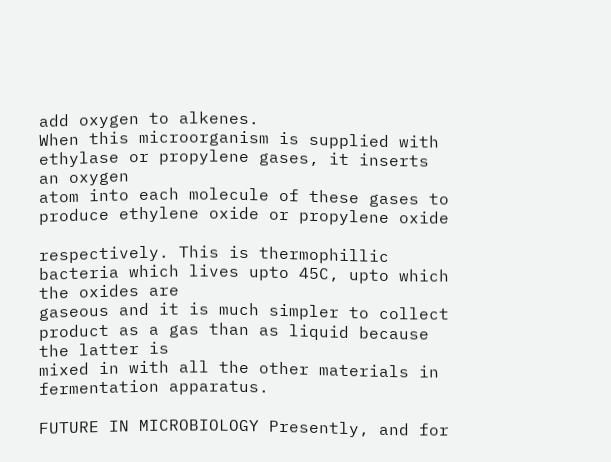add oxygen to alkenes.
When this microorganism is supplied with ethylase or propylene gases, it inserts an oxygen
atom into each molecule of these gases to produce ethylene oxide or propylene oxide

respectively. This is thermophillic bacteria which lives upto 45C, upto which the oxides are
gaseous and it is much simpler to collect product as a gas than as liquid because the latter is
mixed in with all the other materials in fermentation apparatus.

FUTURE IN MICROBIOLOGY Presently, and for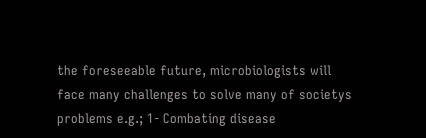the foreseeable future, microbiologists will
face many challenges to solve many of societys problems e.g.; 1- Combating disease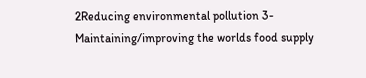2Reducing environmental pollution 3- Maintaining/improving the worlds food supply